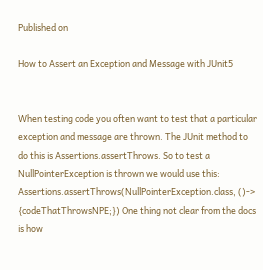Published on

How to Assert an Exception and Message with JUnit5


When testing code you often want to test that a particular exception and message are thrown. The JUnit method to do this is Assertions.assertThrows. So to test a NullPointerException is thrown we would use this: Assertions.assertThrows(NullPointerException.class, ()-> {codeThatThrowsNPE;}) One thing not clear from the docs is how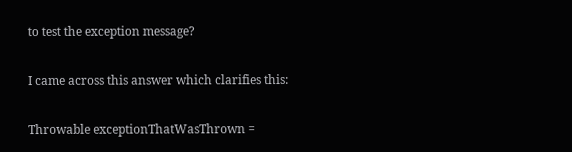to test the exception message?

I came across this answer which clarifies this:

Throwable exceptionThatWasThrown =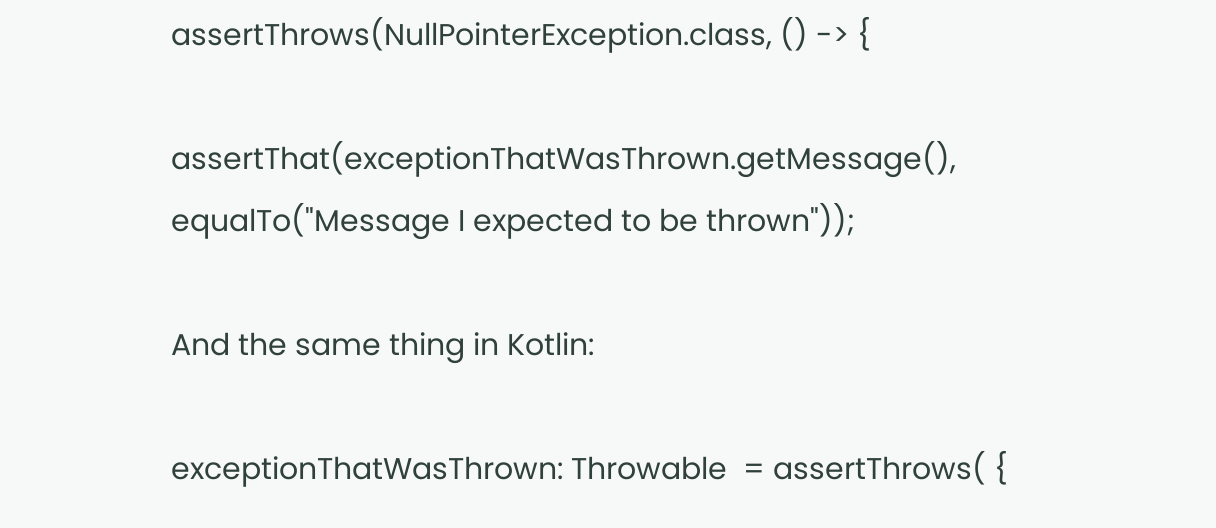assertThrows(NullPointerException.class, () -> {

assertThat(exceptionThatWasThrown.getMessage(), equalTo("Message I expected to be thrown"));

And the same thing in Kotlin:

exceptionThatWasThrown: Throwable  = assertThrows( {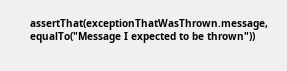assertThat(exceptionThatWasThrown.message, equalTo("Message I expected to be thrown"))